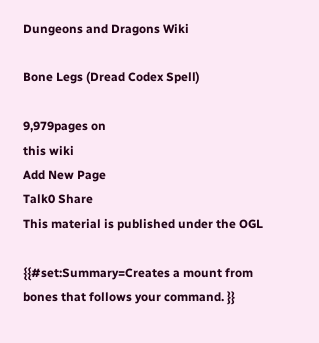Dungeons and Dragons Wiki

Bone Legs (Dread Codex Spell)

9,979pages on
this wiki
Add New Page
Talk0 Share
This material is published under the OGL

{{#set:Summary=Creates a mount from bones that follows your command. }}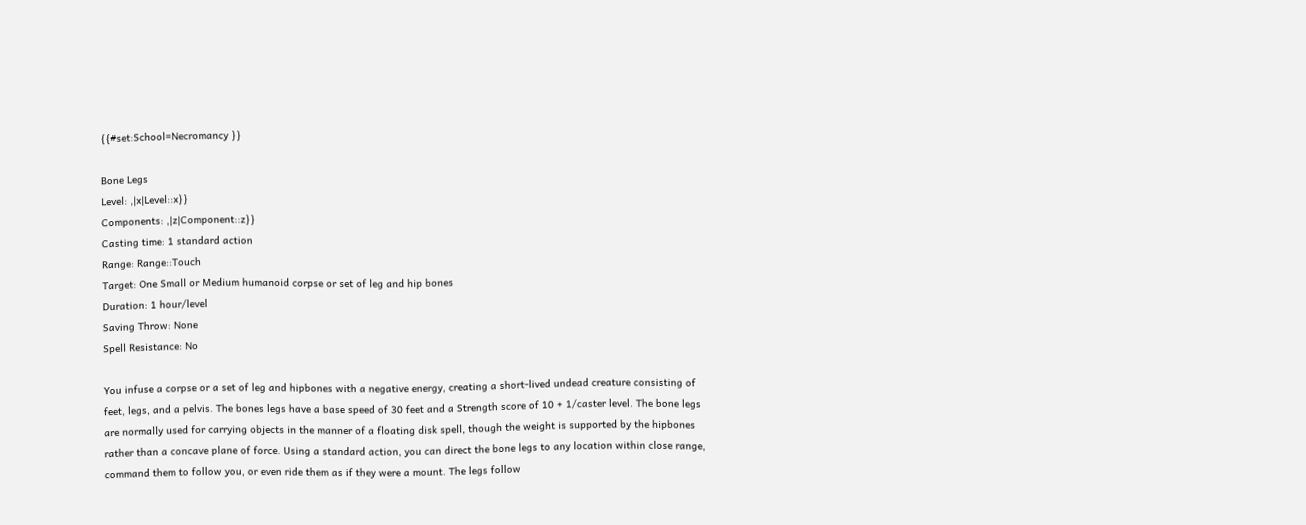{{#set:School=Necromancy }}

Bone Legs
Level: ,|x|Level::x}}
Components: ,|z|Component::z}}
Casting time: 1 standard action
Range: Range::Touch
Target: One Small or Medium humanoid corpse or set of leg and hip bones
Duration: 1 hour/level
Saving Throw: None
Spell Resistance: No

You infuse a corpse or a set of leg and hipbones with a negative energy, creating a short-lived undead creature consisting of feet, legs, and a pelvis. The bones legs have a base speed of 30 feet and a Strength score of 10 + 1/caster level. The bone legs are normally used for carrying objects in the manner of a floating disk spell, though the weight is supported by the hipbones rather than a concave plane of force. Using a standard action, you can direct the bone legs to any location within close range, command them to follow you, or even ride them as if they were a mount. The legs follow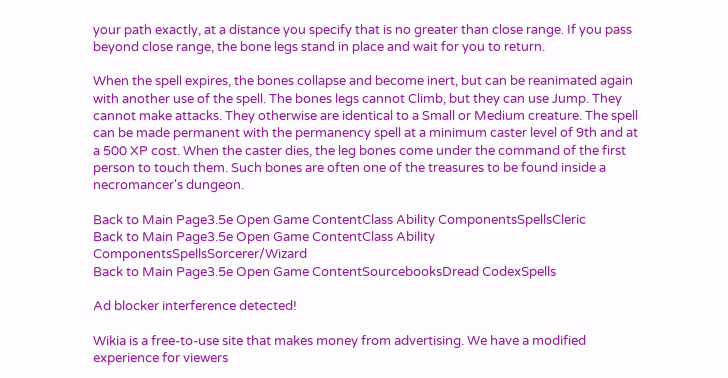your path exactly, at a distance you specify that is no greater than close range. If you pass beyond close range, the bone legs stand in place and wait for you to return.

When the spell expires, the bones collapse and become inert, but can be reanimated again with another use of the spell. The bones legs cannot Climb, but they can use Jump. They cannot make attacks. They otherwise are identical to a Small or Medium creature. The spell can be made permanent with the permanency spell at a minimum caster level of 9th and at a 500 XP cost. When the caster dies, the leg bones come under the command of the first person to touch them. Such bones are often one of the treasures to be found inside a necromancer's dungeon.

Back to Main Page3.5e Open Game ContentClass Ability ComponentsSpellsCleric
Back to Main Page3.5e Open Game ContentClass Ability ComponentsSpellsSorcerer/Wizard
Back to Main Page3.5e Open Game ContentSourcebooksDread CodexSpells

Ad blocker interference detected!

Wikia is a free-to-use site that makes money from advertising. We have a modified experience for viewers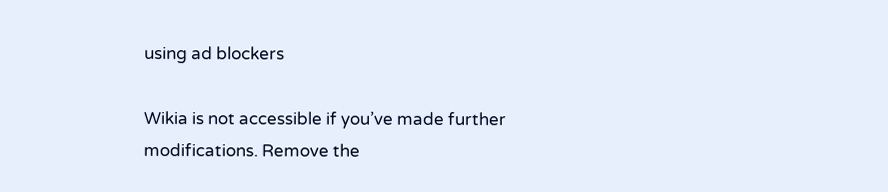using ad blockers

Wikia is not accessible if you’ve made further modifications. Remove the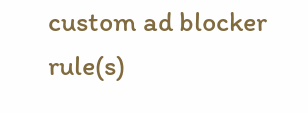custom ad blocker rule(s)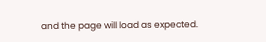and the page will load as expected.